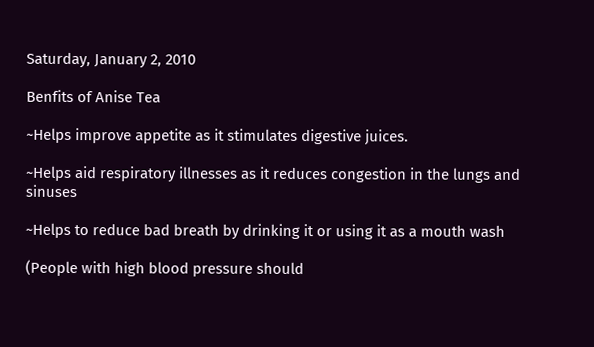Saturday, January 2, 2010

Benfits of Anise Tea

~Helps improve appetite as it stimulates digestive juices.

~Helps aid respiratory illnesses as it reduces congestion in the lungs and sinuses

~Helps to reduce bad breath by drinking it or using it as a mouth wash

(People with high blood pressure should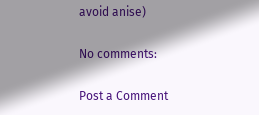avoid anise)

No comments:

Post a Comment